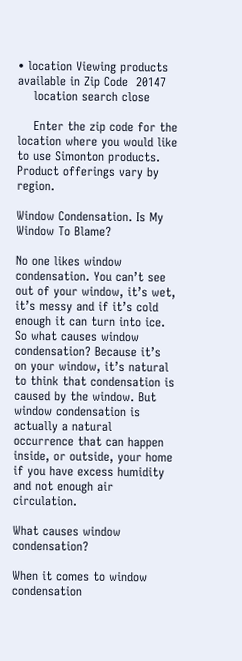• location Viewing products available in Zip Code  20147
    location search close

    Enter the zip code for the location where you would like to use Simonton products. Product offerings vary by region.

Window Condensation. Is My Window To Blame?

No one likes window condensation. You can’t see out of your window, it’s wet, it’s messy and if it’s cold enough it can turn into ice.
So what causes window condensation? Because it’s on your window, it’s natural to think that condensation is caused by the window. But window condensation is actually a natural occurrence that can happen inside, or outside, your home if you have excess humidity and not enough air circulation.

What causes window condensation?

When it comes to window condensation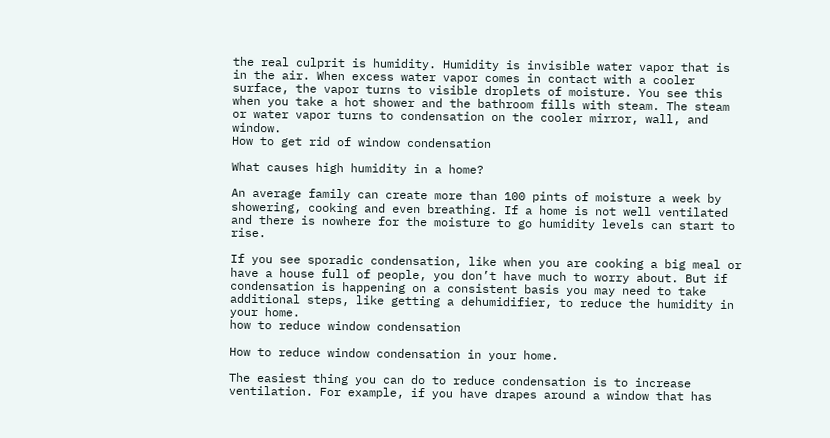the real culprit is humidity. Humidity is invisible water vapor that is in the air. When excess water vapor comes in contact with a cooler surface, the vapor turns to visible droplets of moisture. You see this when you take a hot shower and the bathroom fills with steam. The steam or water vapor turns to condensation on the cooler mirror, wall, and window.
How to get rid of window condensation

What causes high humidity in a home?

An average family can create more than 100 pints of moisture a week by showering, cooking and even breathing. If a home is not well ventilated and there is nowhere for the moisture to go humidity levels can start to rise.

If you see sporadic condensation, like when you are cooking a big meal or have a house full of people, you don’t have much to worry about. But if condensation is happening on a consistent basis you may need to take additional steps, like getting a dehumidifier, to reduce the humidity in your home.
how to reduce window condensation

How to reduce window condensation in your home.

The easiest thing you can do to reduce condensation is to increase ventilation. For example, if you have drapes around a window that has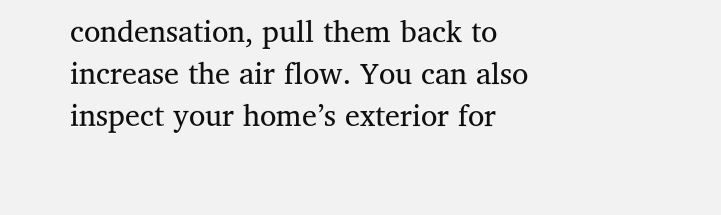condensation, pull them back to increase the air flow. You can also inspect your home’s exterior for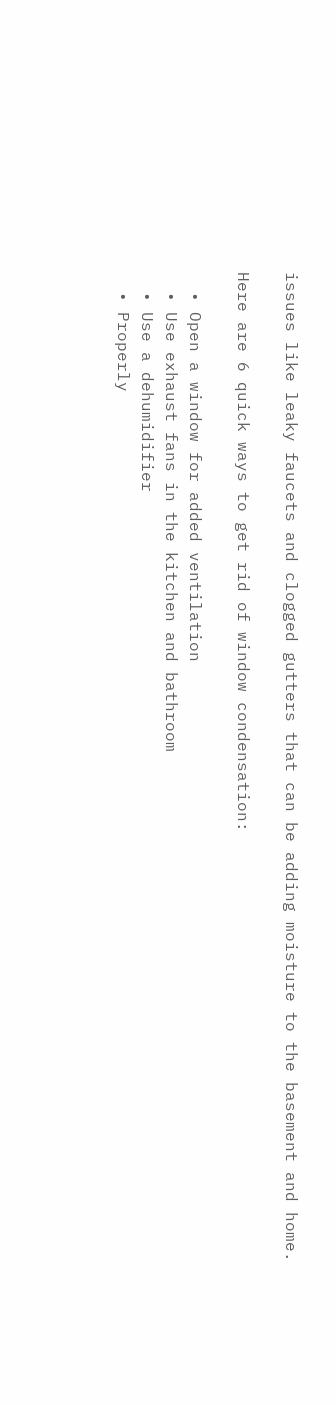issues like leaky faucets and clogged gutters that can be adding moisture to the basement and home.

Here are 6 quick ways to get rid of window condensation:

  • Open a window for added ventilation
  • Use exhaust fans in the kitchen and bathroom
  • Use a dehumidifier
  • Properly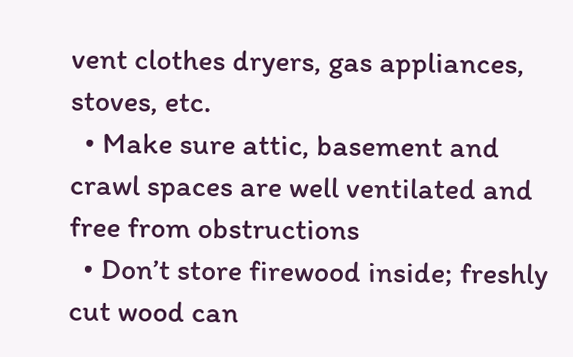vent clothes dryers, gas appliances, stoves, etc.
  • Make sure attic, basement and crawl spaces are well ventilated and free from obstructions
  • Don’t store firewood inside; freshly cut wood can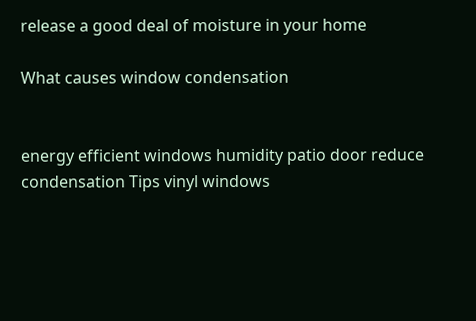release a good deal of moisture in your home

What causes window condensation


energy efficient windows humidity patio door reduce condensation Tips vinyl windows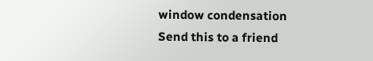window condensation
Send this to a friend